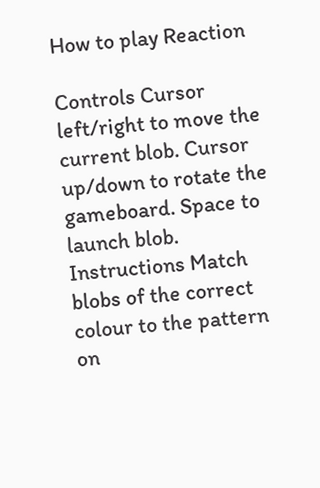How to play Reaction

Controls Cursor left/right to move the current blob. Cursor up/down to rotate the gameboard. Space to launch blob.
Instructions Match blobs of the correct colour to the pattern on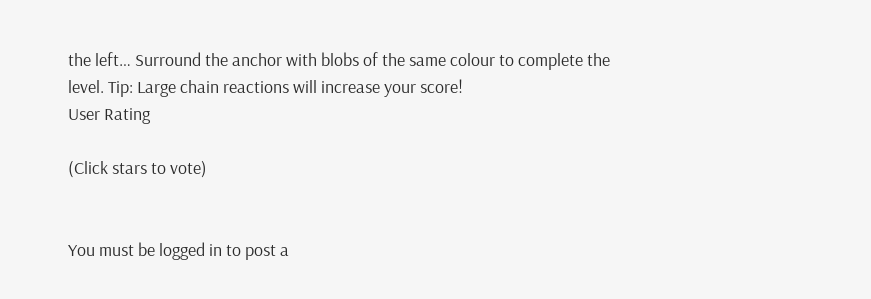the left… Surround the anchor with blobs of the same colour to complete the level. Tip: Large chain reactions will increase your score!
User Rating

(Click stars to vote)


You must be logged in to post a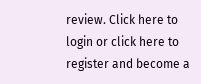review. Click here to login or click here to register and become a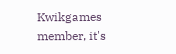Kwikgames member, it's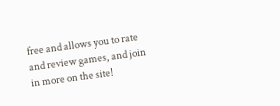free and allows you to rate and review games, and join in more on the site!